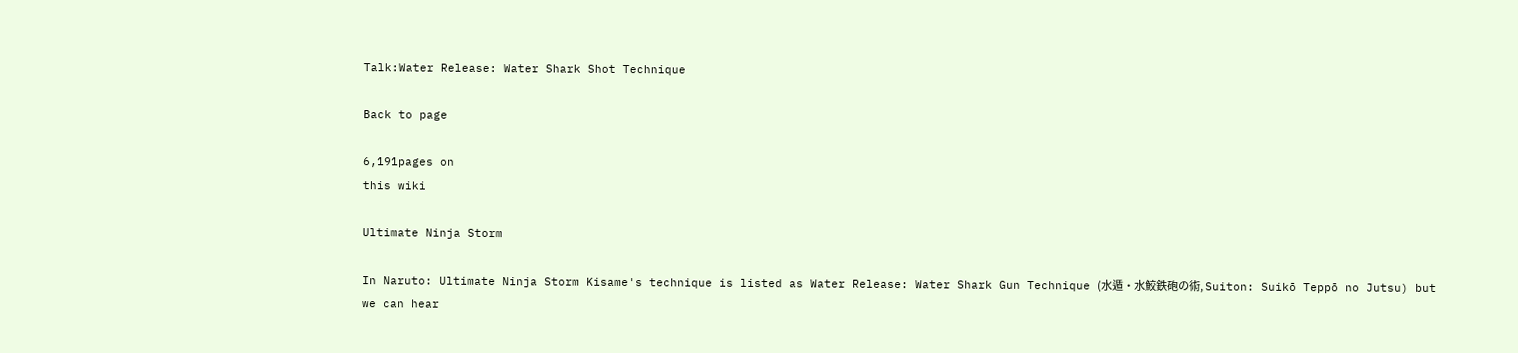Talk:Water Release: Water Shark Shot Technique

Back to page

6,191pages on
this wiki

Ultimate Ninja Storm

In Naruto: Ultimate Ninja Storm Kisame's technique is listed as Water Release: Water Shark Gun Technique (水遁・水鮫鉄砲の術, Suiton: Suikō Teppō no Jutsu) but we can hear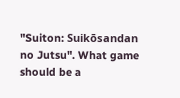"Suiton: Suikōsandan no Jutsu". What game should be a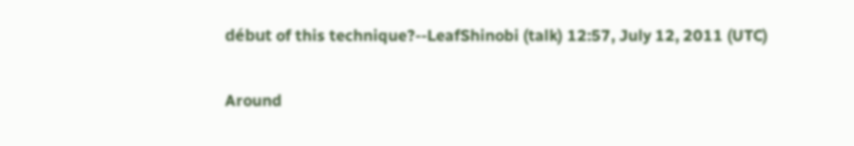début of this technique?--LeafShinobi (talk) 12:57, July 12, 2011 (UTC)

Around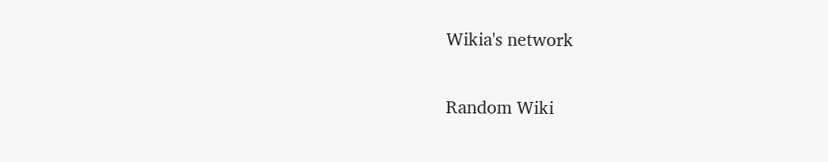Wikia's network

Random Wiki